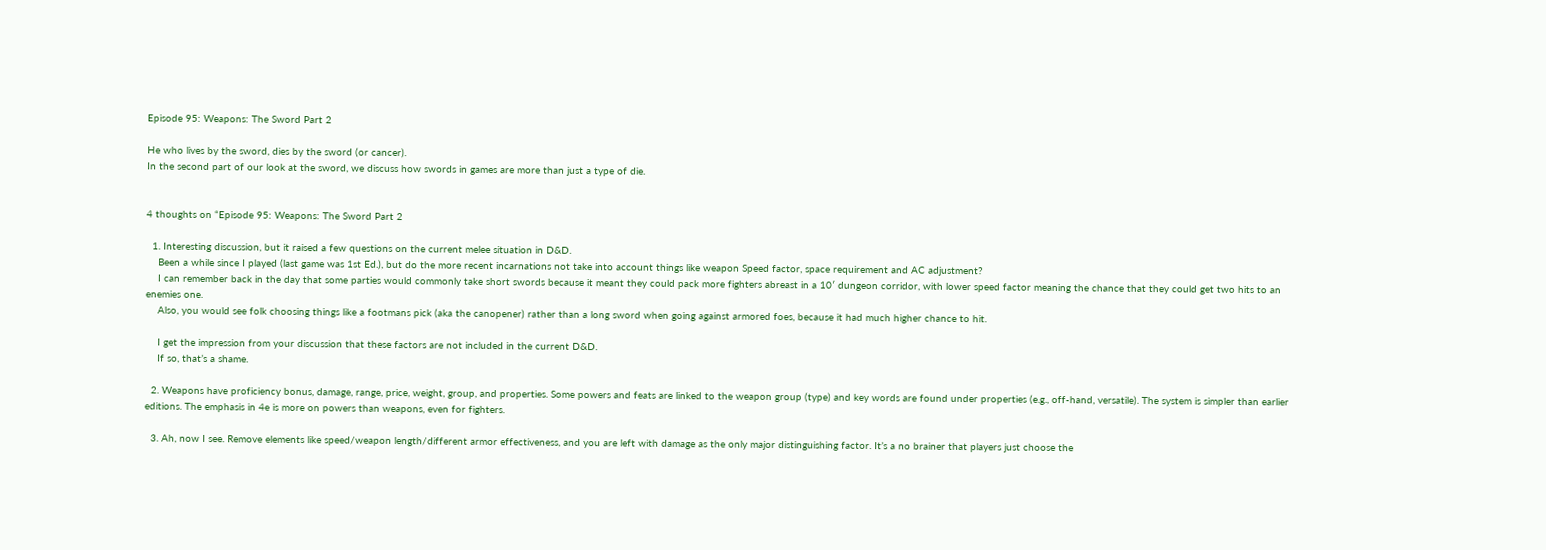Episode 95: Weapons: The Sword Part 2

He who lives by the sword, dies by the sword (or cancer).
In the second part of our look at the sword, we discuss how swords in games are more than just a type of die.


4 thoughts on “Episode 95: Weapons: The Sword Part 2

  1. Interesting discussion, but it raised a few questions on the current melee situation in D&D.
    Been a while since I played (last game was 1st Ed.), but do the more recent incarnations not take into account things like weapon Speed factor, space requirement and AC adjustment?
    I can remember back in the day that some parties would commonly take short swords because it meant they could pack more fighters abreast in a 10′ dungeon corridor, with lower speed factor meaning the chance that they could get two hits to an enemies one.
    Also, you would see folk choosing things like a footmans pick (aka the canopener) rather than a long sword when going against armored foes, because it had much higher chance to hit.

    I get the impression from your discussion that these factors are not included in the current D&D.
    If so, that’s a shame.

  2. Weapons have proficiency bonus, damage, range, price, weight, group, and properties. Some powers and feats are linked to the weapon group (type) and key words are found under properties (e.g., off-hand, versatile). The system is simpler than earlier editions. The emphasis in 4e is more on powers than weapons, even for fighters.

  3. Ah, now I see. Remove elements like speed/weapon length/different armor effectiveness, and you are left with damage as the only major distinguishing factor. It’s a no brainer that players just choose the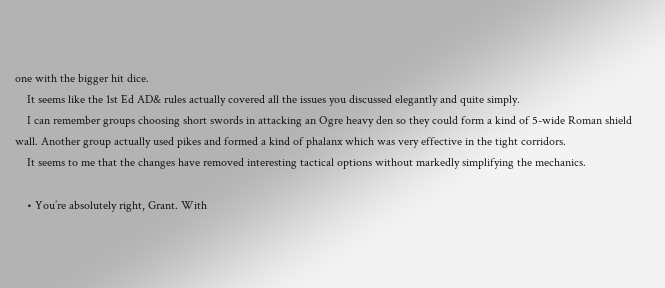one with the bigger hit dice.
    It seems like the 1st Ed AD& rules actually covered all the issues you discussed elegantly and quite simply.
    I can remember groups choosing short swords in attacking an Ogre heavy den so they could form a kind of 5-wide Roman shield wall. Another group actually used pikes and formed a kind of phalanx which was very effective in the tight corridors.
    It seems to me that the changes have removed interesting tactical options without markedly simplifying the mechanics.

    • You’re absolutely right, Grant. With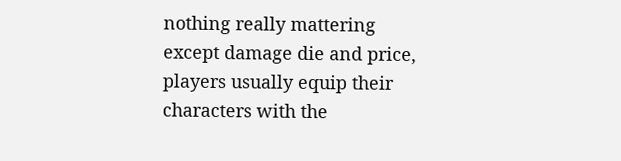nothing really mattering except damage die and price, players usually equip their characters with the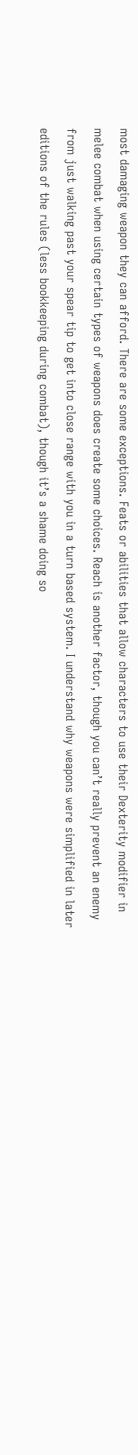most damaging weapon they can afford. There are some exceptions. Feats or abilities that allow characters to use their Dexterity modifier in melee combat when using certain types of weapons does create some choices. Reach is another factor, though you can’t really prevent an enemy from just walking past your spear tip to get into close range with you in a turn based system. I understand why weapons were simplified in later editions of the rules (less bookkeeping during combat), though it’s a shame doing so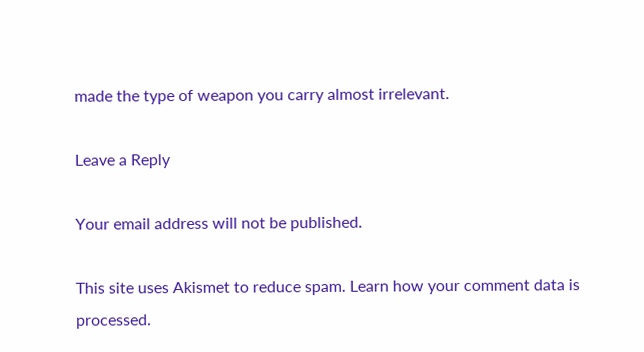made the type of weapon you carry almost irrelevant.

Leave a Reply

Your email address will not be published.

This site uses Akismet to reduce spam. Learn how your comment data is processed.